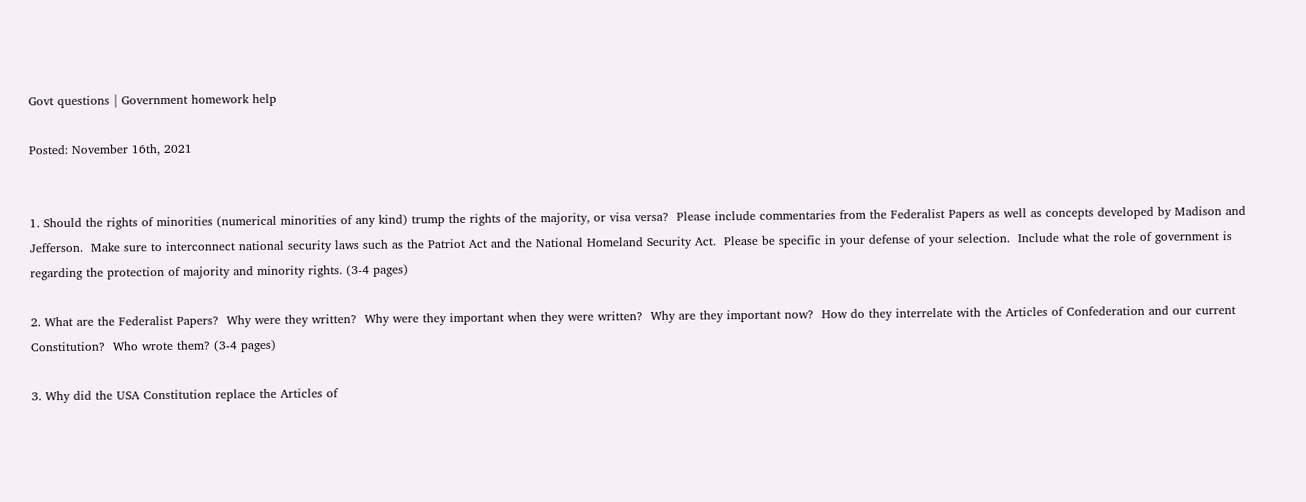Govt questions | Government homework help

Posted: November 16th, 2021


1. Should the rights of minorities (numerical minorities of any kind) trump the rights of the majority, or visa versa?  Please include commentaries from the Federalist Papers as well as concepts developed by Madison and Jefferson.  Make sure to interconnect national security laws such as the Patriot Act and the National Homeland Security Act.  Please be specific in your defense of your selection.  Include what the role of government is regarding the protection of majority and minority rights. (3-4 pages)

2. What are the Federalist Papers?  Why were they written?  Why were they important when they were written?  Why are they important now?  How do they interrelate with the Articles of Confederation and our current Constitution?  Who wrote them? (3-4 pages)

3. Why did the USA Constitution replace the Articles of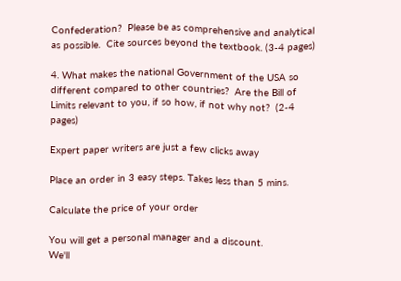Confederation?  Please be as comprehensive and analytical as possible.  Cite sources beyond the textbook. (3-4 pages)

4. What makes the national Government of the USA so different compared to other countries?  Are the Bill of Limits relevant to you, if so how, if not why not?  (2-4 pages)

Expert paper writers are just a few clicks away

Place an order in 3 easy steps. Takes less than 5 mins.

Calculate the price of your order

You will get a personal manager and a discount.
We'll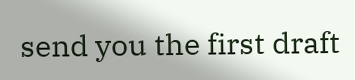send you the first draft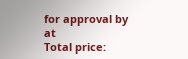for approval by at
Total price: